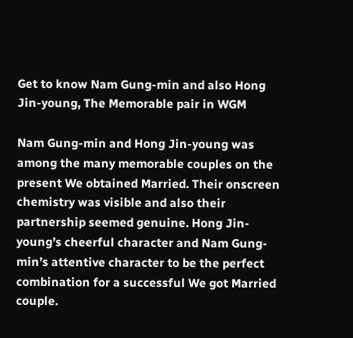Get to know Nam Gung-min and also Hong Jin-young, The Memorable pair in WGM

Nam Gung-min and Hong Jin-young was among the many memorable couples on the present We obtained Married. Their onscreen chemistry was visible and also their partnership seemed genuine. Hong Jin-young’s cheerful character and Nam Gung-min’s attentive character to be the perfect combination for a successful We got Married couple.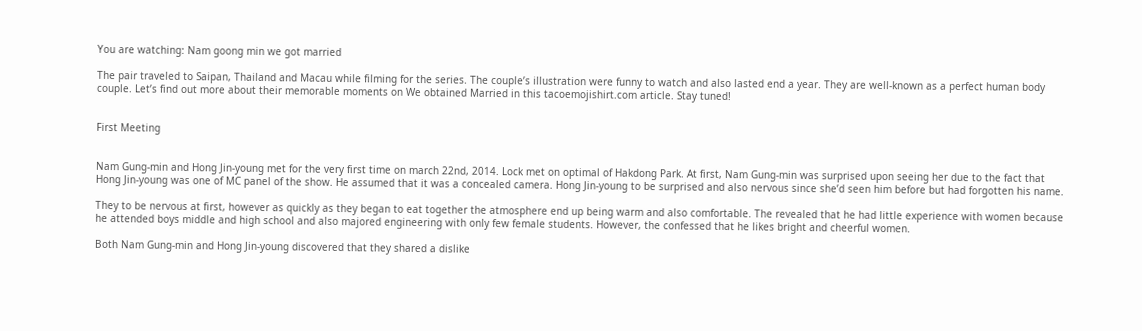You are watching: Nam goong min we got married

The pair traveled to Saipan, Thailand and Macau while filming for the series. The couple’s illustration were funny to watch and also lasted end a year. They are well-known as a perfect human body couple. Let’s find out more about their memorable moments on We obtained Married in this tacoemojishirt.com article. Stay tuned!


First Meeting


Nam Gung-min and Hong Jin-young met for the very first time on march 22nd, 2014. Lock met on optimal of Hakdong Park. At first, Nam Gung-min was surprised upon seeing her due to the fact that Hong Jin-young was one of MC panel of the show. He assumed that it was a concealed camera. Hong Jin-young to be surprised and also nervous since she’d seen him before but had forgotten his name.

They to be nervous at first, however as quickly as they began to eat together the atmosphere end up being warm and also comfortable. The revealed that he had little experience with women because he attended boys middle and high school and also majored engineering with only few female students. However, the confessed that he likes bright and cheerful women.

Both Nam Gung-min and Hong Jin-young discovered that they shared a dislike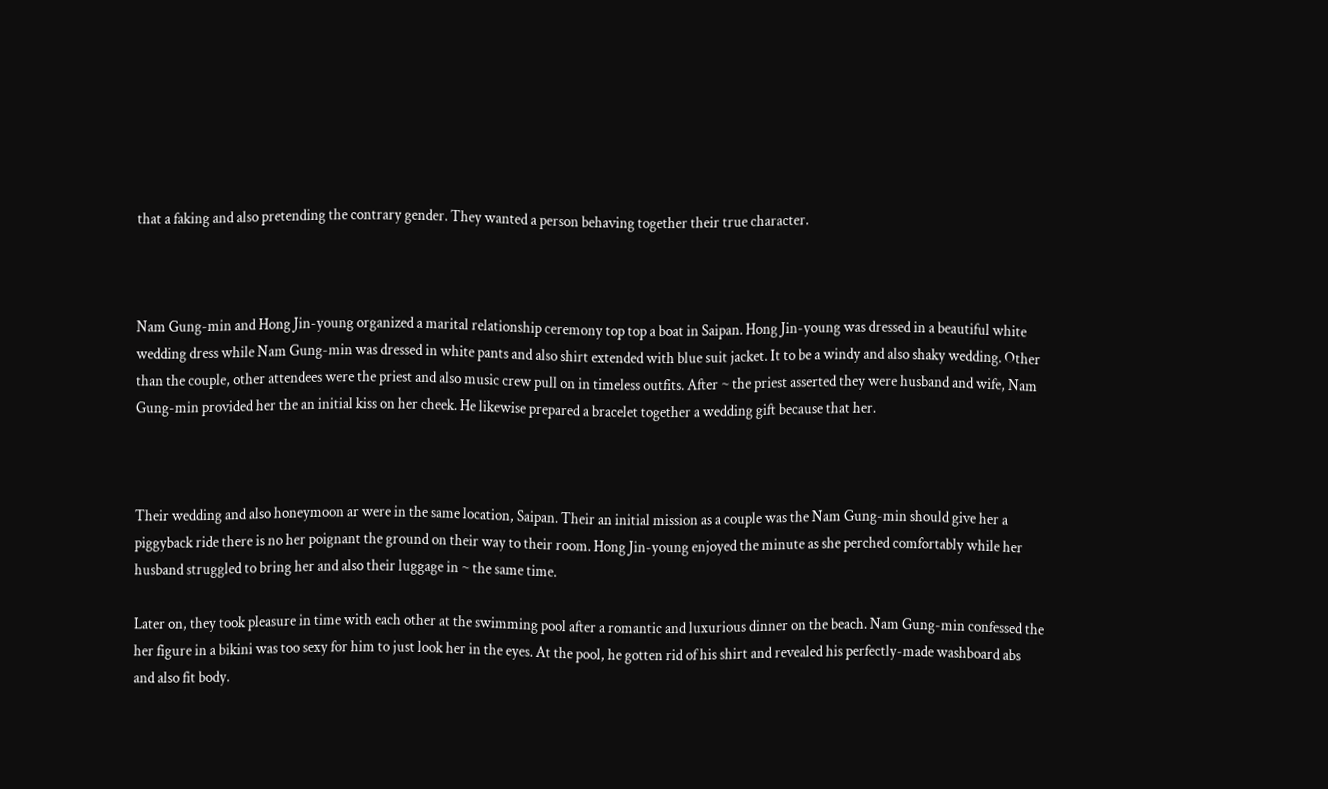that a faking and also pretending the contrary gender. They wanted a person behaving together their true character.



Nam Gung-min and Hong Jin-young organized a marital relationship ceremony top top a boat in Saipan. Hong Jin-young was dressed in a beautiful white wedding dress while Nam Gung-min was dressed in white pants and also shirt extended with blue suit jacket. It to be a windy and also shaky wedding. Other than the couple, other attendees were the priest and also music crew pull on in timeless outfits. After ~ the priest asserted they were husband and wife, Nam Gung-min provided her the an initial kiss on her cheek. He likewise prepared a bracelet together a wedding gift because that her.



Their wedding and also honeymoon ar were in the same location, Saipan. Their an initial mission as a couple was the Nam Gung-min should give her a piggyback ride there is no her poignant the ground on their way to their room. Hong Jin-young enjoyed the minute as she perched comfortably while her husband struggled to bring her and also their luggage in ~ the same time.

Later on, they took pleasure in time with each other at the swimming pool after a romantic and luxurious dinner on the beach. Nam Gung-min confessed the her figure in a bikini was too sexy for him to just look her in the eyes. At the pool, he gotten rid of his shirt and revealed his perfectly-made washboard abs and also fit body.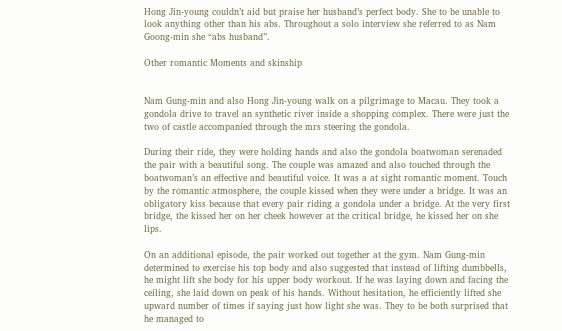Hong Jin-young couldn’t aid but praise her husband’s perfect body. She to be unable to look anything other than his abs. Throughout a solo interview she referred to as Nam Goong-min she “abs husband”.

Other romantic Moments and skinship


Nam Gung-min and also Hong Jin-young walk on a pilgrimage to Macau. They took a gondola drive to travel an synthetic river inside a shopping complex. There were just the two of castle accompanied through the mrs steering the gondola.

During their ride, they were holding hands and also the gondola boatwoman serenaded the pair with a beautiful song. The couple was amazed and also touched through the boatwoman’s an effective and beautiful voice. It was a at sight romantic moment. Touch by the romantic atmosphere, the couple kissed when they were under a bridge. It was an obligatory kiss because that every pair riding a gondola under a bridge. At the very first bridge, the kissed her on her cheek however at the critical bridge, he kissed her on she lips.

On an additional episode, the pair worked out together at the gym. Nam Gung-min determined to exercise his top body and also suggested that instead of lifting dumbbells, he might lift she body for his upper body workout. If he was laying down and facing the ceiling, she laid down on peak of his hands. Without hesitation, he efficiently lifted she upward number of times if saying just how light she was. They to be both surprised that he managed to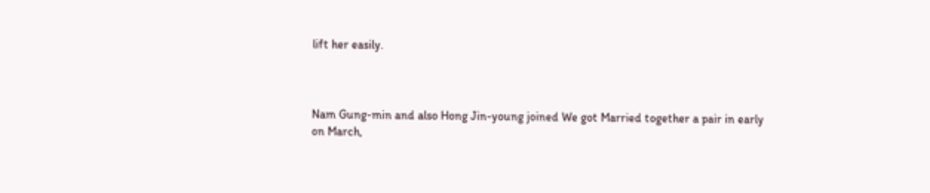lift her easily.



Nam Gung-min and also Hong Jin-young joined We got Married together a pair in early on March,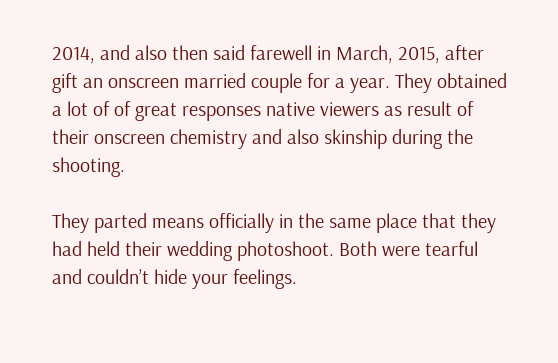2014, and also then said farewell in March, 2015, after gift an onscreen married couple for a year. They obtained a lot of of great responses native viewers as result of their onscreen chemistry and also skinship during the shooting.

They parted means officially in the same place that they had held their wedding photoshoot. Both were tearful and couldn’t hide your feelings.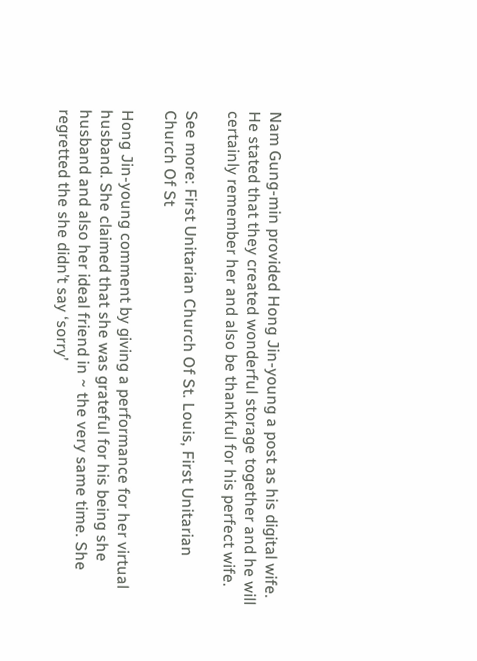Nam Gung-min provided Hong Jin-young a post as his digital wife. He stated that they created wonderful storage together and he will certainly remember her and also be thankful for his perfect wife.

See more: First Unitarian Church Of St. Louis, First Unitarian Church Of St

Hong Jin-young comment by giving a performance for her virtual husband. She claimed that she was grateful for his being she husband and also her ideal friend in ~ the very same time. She regretted the she didn’t say ‘sorry’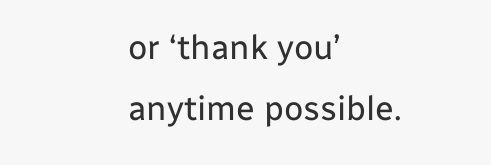or ‘thank you’ anytime possible.